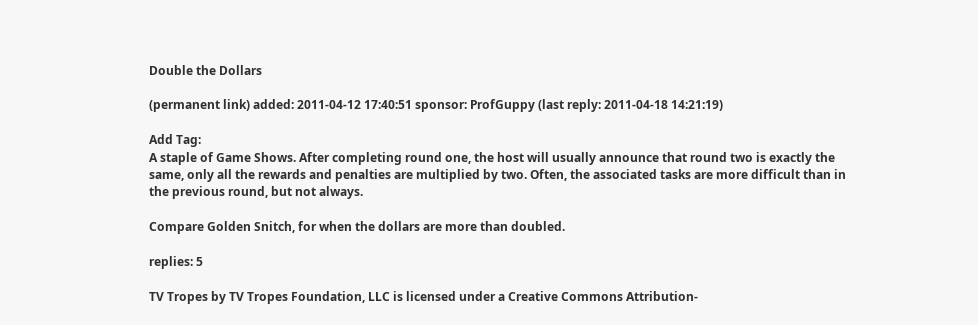Double the Dollars

(permanent link) added: 2011-04-12 17:40:51 sponsor: ProfGuppy (last reply: 2011-04-18 14:21:19)

Add Tag:
A staple of Game Shows. After completing round one, the host will usually announce that round two is exactly the same, only all the rewards and penalties are multiplied by two. Often, the associated tasks are more difficult than in the previous round, but not always.

Compare Golden Snitch, for when the dollars are more than doubled.

replies: 5

TV Tropes by TV Tropes Foundation, LLC is licensed under a Creative Commons Attribution-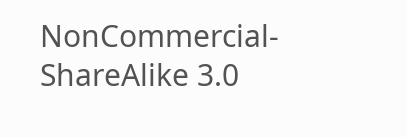NonCommercial-ShareAlike 3.0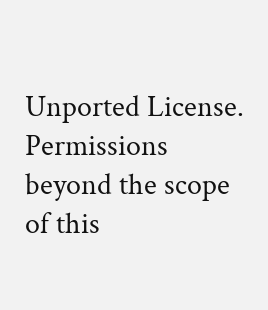Unported License.
Permissions beyond the scope of this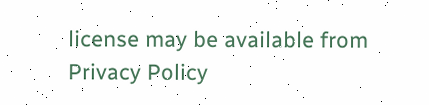license may be available from
Privacy Policy